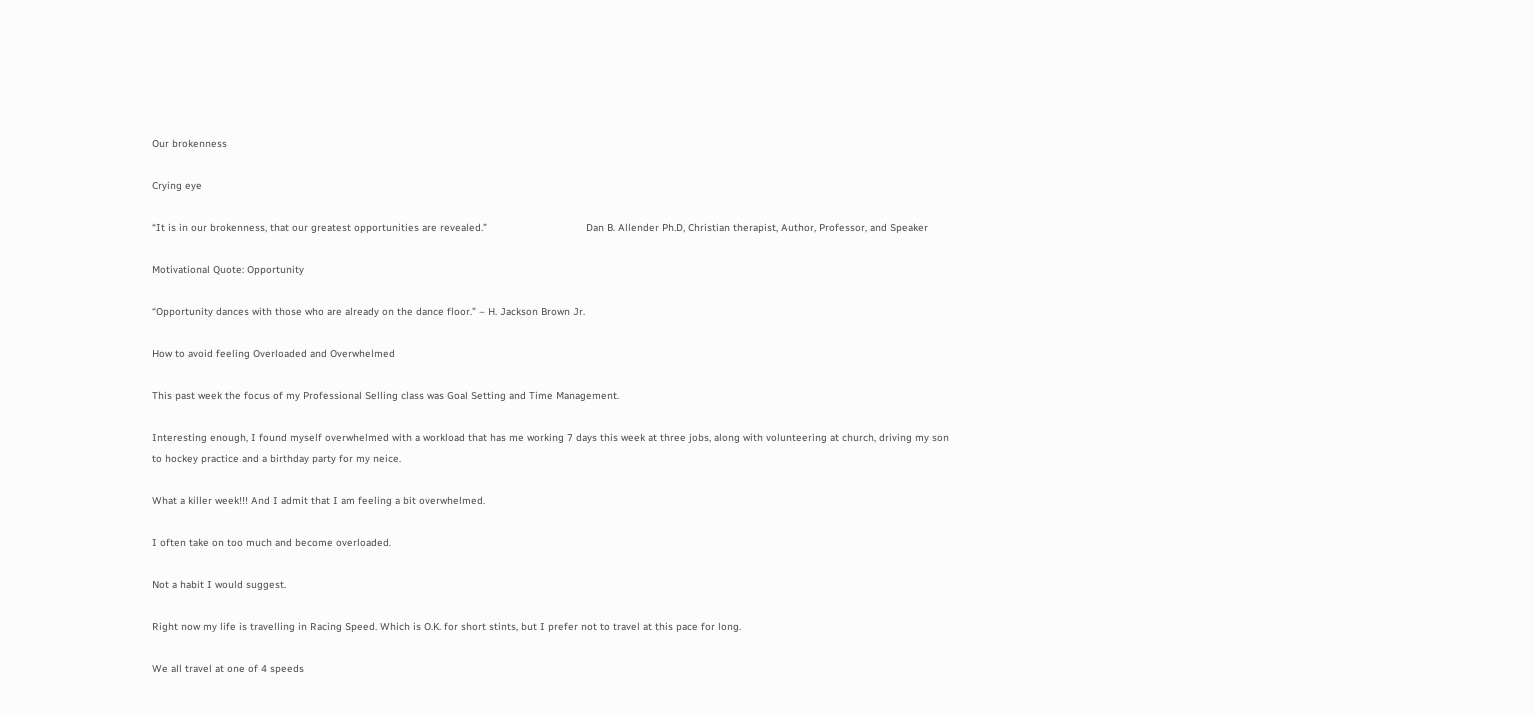Our brokenness

Crying eye

“It is in our brokenness, that our greatest opportunities are revealed.”                                 Dan B. Allender Ph.D, Christian therapist, Author, Professor, and Speaker

Motivational Quote: Opportunity

“Opportunity dances with those who are already on the dance floor.” – H. Jackson Brown Jr.

How to avoid feeling Overloaded and Overwhelmed

This past week the focus of my Professional Selling class was Goal Setting and Time Management.

Interesting enough, I found myself overwhelmed with a workload that has me working 7 days this week at three jobs, along with volunteering at church, driving my son to hockey practice and a birthday party for my neice.

What a killer week!!! And I admit that I am feeling a bit overwhelmed.

I often take on too much and become overloaded.

Not a habit I would suggest.

Right now my life is travelling in Racing Speed. Which is O.K. for short stints, but I prefer not to travel at this pace for long.

We all travel at one of 4 speeds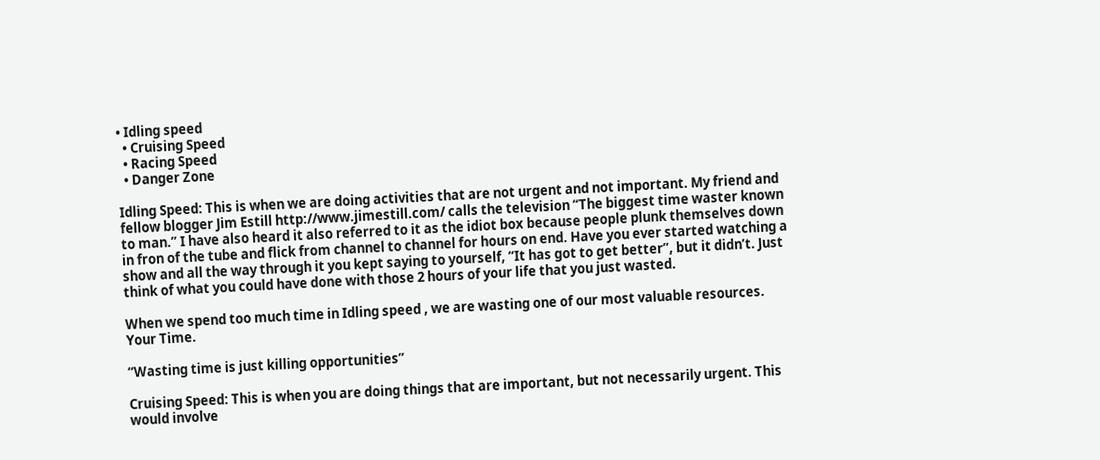• Idling speed
  • Cruising Speed
  • Racing Speed
  • Danger Zone

Idling Speed: This is when we are doing activities that are not urgent and not important. My friend and fellow blogger Jim Estill http://www.jimestill.com/ calls the television “The biggest time waster known to man.” I have also heard it also referred to it as the idiot box because people plunk themselves down in fron of the tube and flick from channel to channel for hours on end. Have you ever started watching a show and all the way through it you kept saying to yourself, “It has got to get better”, but it didn’t. Just think of what you could have done with those 2 hours of your life that you just wasted.

When we spend too much time in Idling speed , we are wasting one of our most valuable resources. Your Time.

“Wasting time is just killing opportunities”

Cruising Speed: This is when you are doing things that are important, but not necessarily urgent. This would involve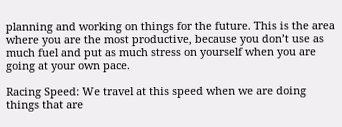planning and working on things for the future. This is the area where you are the most productive, because you don’t use as much fuel and put as much stress on yourself when you are going at your own pace.

Racing Speed: We travel at this speed when we are doing things that are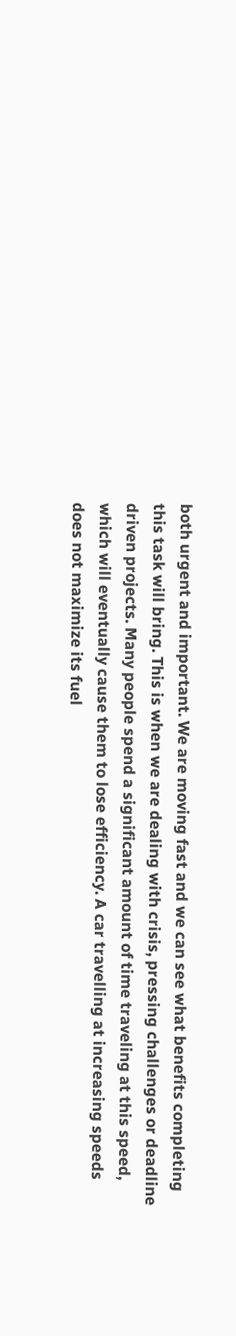both urgent and important. We are moving fast and we can see what benefits completing this task will bring. This is when we are dealing with crisis, pressing challenges or deadline driven projects. Many people spend a significant amount of time traveling at this speed, which will eventually cause them to lose efficiency. A car travelling at increasing speeds does not maximize its fuel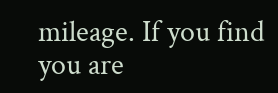mileage. If you find you are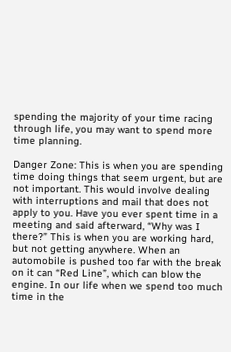spending the majority of your time racing through life, you may want to spend more time planning.

Danger Zone: This is when you are spending time doing things that seem urgent, but are not important. This would involve dealing with interruptions and mail that does not apply to you. Have you ever spent time in a meeting and said afterward, “Why was I there?” This is when you are working hard, but not getting anywhere. When an automobile is pushed too far with the break on it can “Red Line”, which can blow the engine. In our life when we spend too much time in the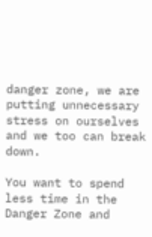danger zone, we are putting unnecessary stress on ourselves and we too can break down.

You want to spend less time in the Danger Zone and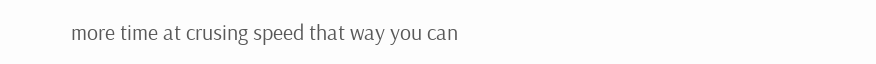more time at crusing speed that way you can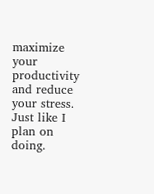maximize your productivity and reduce your stress. Just like I plan on doing.